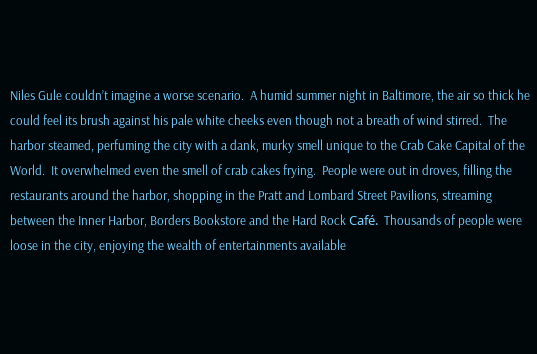Niles Gule couldn’t imagine a worse scenario.  A humid summer night in Baltimore, the air so thick he could feel its brush against his pale white cheeks even though not a breath of wind stirred.  The harbor steamed, perfuming the city with a dank, murky smell unique to the Crab Cake Capital of the World.  It overwhelmed even the smell of crab cakes frying.  People were out in droves, filling the restaurants around the harbor, shopping in the Pratt and Lombard Street Pavilions, streaming between the Inner Harbor, Borders Bookstore and the Hard Rock Café.  Thousands of people were loose in the city, enjoying the wealth of entertainments available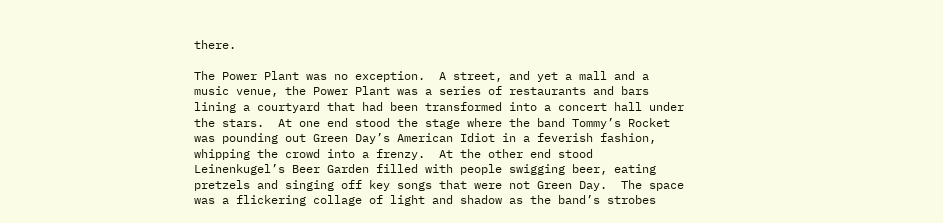there.

The Power Plant was no exception.  A street, and yet a mall and a music venue, the Power Plant was a series of restaurants and bars lining a courtyard that had been transformed into a concert hall under the stars.  At one end stood the stage where the band Tommy’s Rocket was pounding out Green Day’s American Idiot in a feverish fashion, whipping the crowd into a frenzy.  At the other end stood Leinenkugel’s Beer Garden filled with people swigging beer, eating pretzels and singing off key songs that were not Green Day.  The space was a flickering collage of light and shadow as the band’s strobes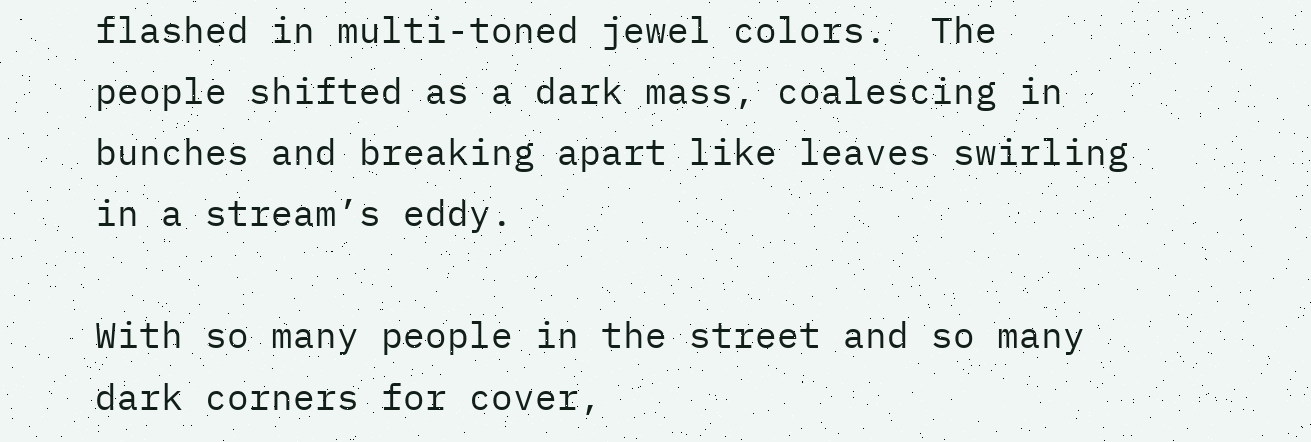flashed in multi-toned jewel colors.  The people shifted as a dark mass, coalescing in bunches and breaking apart like leaves swirling in a stream’s eddy.

With so many people in the street and so many dark corners for cover,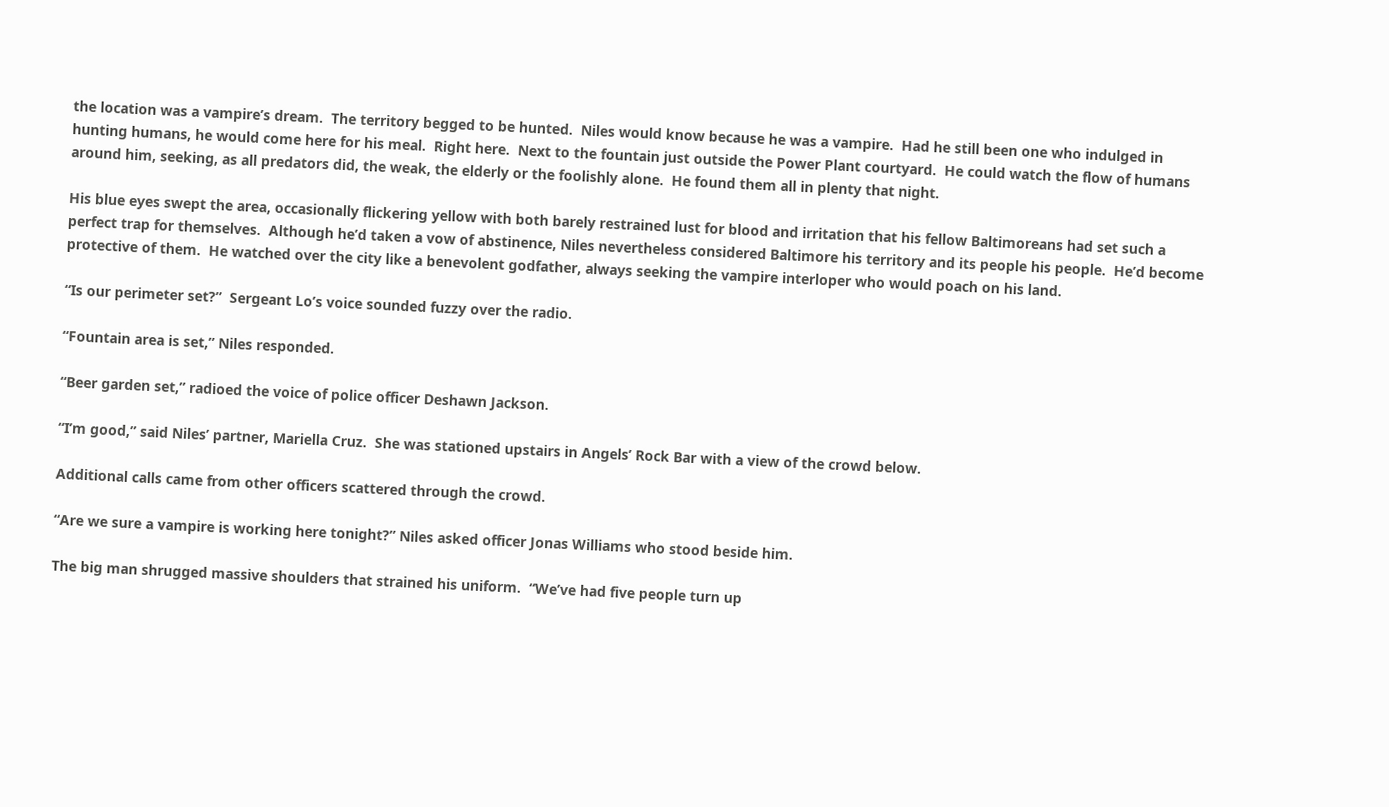the location was a vampire’s dream.  The territory begged to be hunted.  Niles would know because he was a vampire.  Had he still been one who indulged in hunting humans, he would come here for his meal.  Right here.  Next to the fountain just outside the Power Plant courtyard.  He could watch the flow of humans around him, seeking, as all predators did, the weak, the elderly or the foolishly alone.  He found them all in plenty that night.

His blue eyes swept the area, occasionally flickering yellow with both barely restrained lust for blood and irritation that his fellow Baltimoreans had set such a perfect trap for themselves.  Although he’d taken a vow of abstinence, Niles nevertheless considered Baltimore his territory and its people his people.  He’d become protective of them.  He watched over the city like a benevolent godfather, always seeking the vampire interloper who would poach on his land.

“Is our perimeter set?”  Sergeant Lo’s voice sounded fuzzy over the radio.

“Fountain area is set,” Niles responded.

“Beer garden set,” radioed the voice of police officer Deshawn Jackson.

“I’m good,” said Niles’ partner, Mariella Cruz.  She was stationed upstairs in Angels’ Rock Bar with a view of the crowd below.

Additional calls came from other officers scattered through the crowd.

“Are we sure a vampire is working here tonight?” Niles asked officer Jonas Williams who stood beside him.

The big man shrugged massive shoulders that strained his uniform.  “We’ve had five people turn up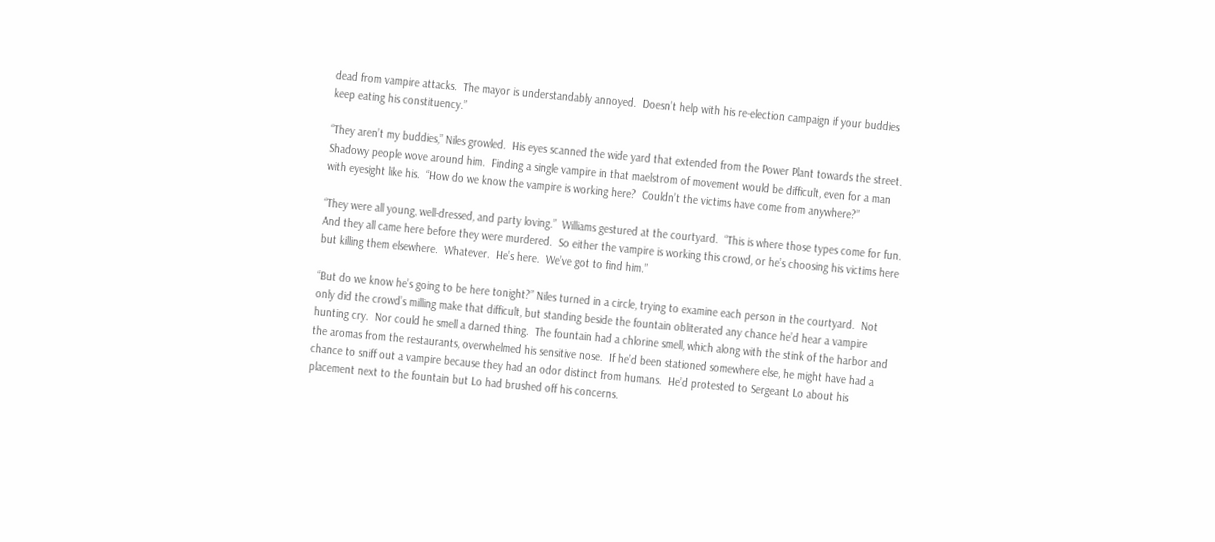dead from vampire attacks.  The mayor is understandably annoyed.  Doesn’t help with his re-election campaign if your buddies keep eating his constituency.”

“They aren’t my buddies,” Niles growled.  His eyes scanned the wide yard that extended from the Power Plant towards the street.  Shadowy people wove around him.  Finding a single vampire in that maelstrom of movement would be difficult, even for a man with eyesight like his.  “How do we know the vampire is working here?  Couldn’t the victims have come from anywhere?”

“They were all young, well-dressed, and party loving.”  Williams gestured at the courtyard.  “This is where those types come for fun.  And they all came here before they were murdered.  So either the vampire is working this crowd, or he’s choosing his victims here but killing them elsewhere.  Whatever.  He’s here.  We’ve got to find him.”

“But do we know he’s going to be here tonight?” Niles turned in a circle, trying to examine each person in the courtyard.  Not only did the crowd’s milling make that difficult, but standing beside the fountain obliterated any chance he’d hear a vampire hunting cry.  Nor could he smell a darned thing.  The fountain had a chlorine smell, which along with the stink of the harbor and the aromas from the restaurants, overwhelmed his sensitive nose.  If he’d been stationed somewhere else, he might have had a chance to sniff out a vampire because they had an odor distinct from humans.  He’d protested to Sergeant Lo about his placement next to the fountain but Lo had brushed off his concerns.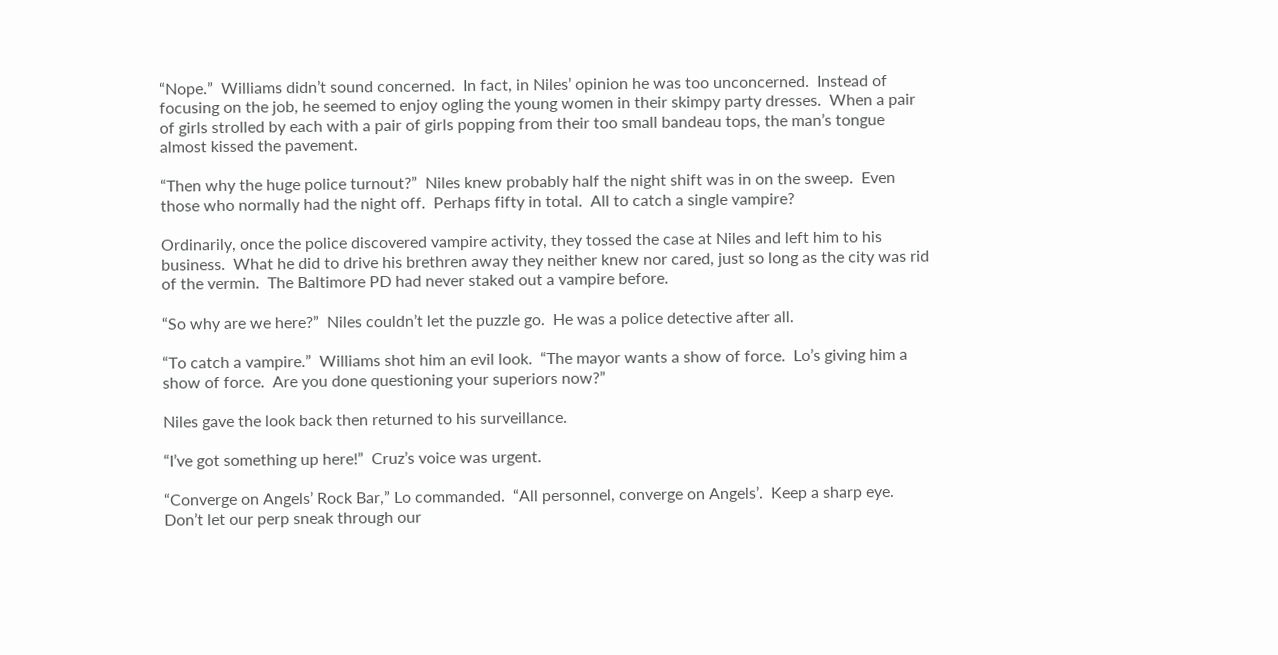“Nope.”  Williams didn’t sound concerned.  In fact, in Niles’ opinion he was too unconcerned.  Instead of focusing on the job, he seemed to enjoy ogling the young women in their skimpy party dresses.  When a pair of girls strolled by each with a pair of girls popping from their too small bandeau tops, the man’s tongue almost kissed the pavement.

“Then why the huge police turnout?”  Niles knew probably half the night shift was in on the sweep.  Even those who normally had the night off.  Perhaps fifty in total.  All to catch a single vampire?

Ordinarily, once the police discovered vampire activity, they tossed the case at Niles and left him to his business.  What he did to drive his brethren away they neither knew nor cared, just so long as the city was rid of the vermin.  The Baltimore PD had never staked out a vampire before.

“So why are we here?”  Niles couldn’t let the puzzle go.  He was a police detective after all.

“To catch a vampire.”  Williams shot him an evil look.  “The mayor wants a show of force.  Lo’s giving him a show of force.  Are you done questioning your superiors now?”

Niles gave the look back then returned to his surveillance.

“I’ve got something up here!”  Cruz’s voice was urgent.

“Converge on Angels’ Rock Bar,” Lo commanded.  “All personnel, converge on Angels’.  Keep a sharp eye.  Don’t let our perp sneak through our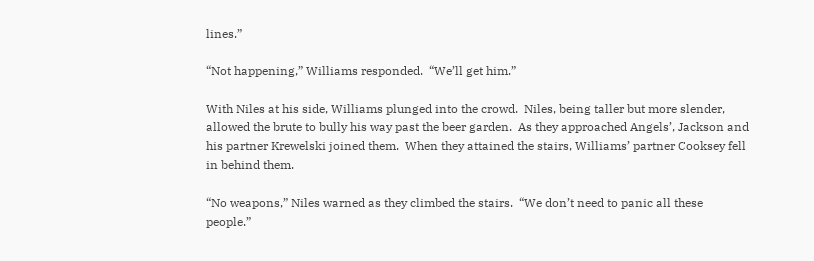lines.”

“Not happening,” Williams responded.  “We’ll get him.”

With Niles at his side, Williams plunged into the crowd.  Niles, being taller but more slender, allowed the brute to bully his way past the beer garden.  As they approached Angels’, Jackson and his partner Krewelski joined them.  When they attained the stairs, Williams’ partner Cooksey fell in behind them.

“No weapons,” Niles warned as they climbed the stairs.  “We don’t need to panic all these people.”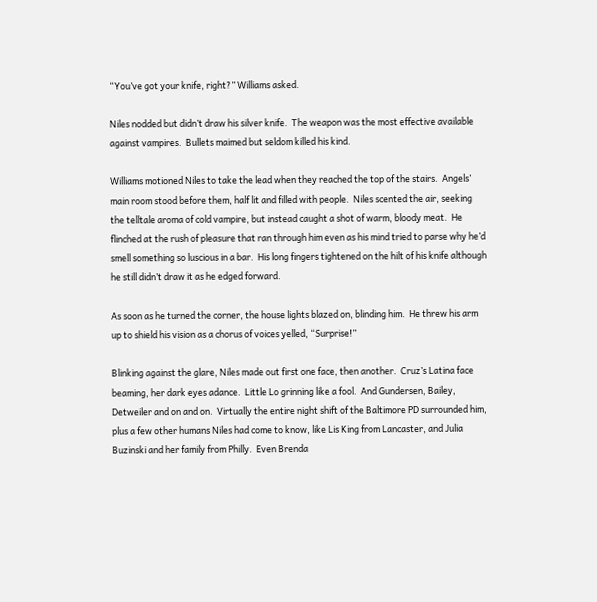“You’ve got your knife, right?” Williams asked.

Niles nodded but didn’t draw his silver knife.  The weapon was the most effective available against vampires.  Bullets maimed but seldom killed his kind.

Williams motioned Niles to take the lead when they reached the top of the stairs.  Angels’ main room stood before them, half lit and filled with people.  Niles scented the air, seeking the telltale aroma of cold vampire, but instead caught a shot of warm, bloody meat.  He flinched at the rush of pleasure that ran through him even as his mind tried to parse why he’d smell something so luscious in a bar.  His long fingers tightened on the hilt of his knife although he still didn’t draw it as he edged forward.

As soon as he turned the corner, the house lights blazed on, blinding him.  He threw his arm up to shield his vision as a chorus of voices yelled, “Surprise!”

Blinking against the glare, Niles made out first one face, then another.  Cruz’s Latina face beaming, her dark eyes adance.  Little Lo grinning like a fool.  And Gundersen, Bailey, Detweiler and on and on.  Virtually the entire night shift of the Baltimore PD surrounded him, plus a few other humans Niles had come to know, like Lis King from Lancaster, and Julia Buzinski and her family from Philly.  Even Brenda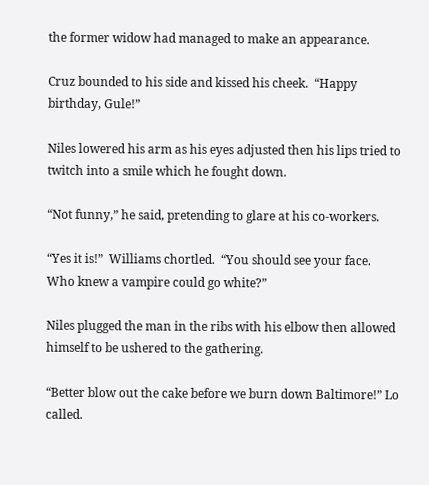the former widow had managed to make an appearance.

Cruz bounded to his side and kissed his cheek.  “Happy birthday, Gule!”

Niles lowered his arm as his eyes adjusted then his lips tried to twitch into a smile which he fought down.

“Not funny,” he said, pretending to glare at his co-workers.

“Yes it is!”  Williams chortled.  “You should see your face.  Who knew a vampire could go white?”

Niles plugged the man in the ribs with his elbow then allowed himself to be ushered to the gathering.

“Better blow out the cake before we burn down Baltimore!” Lo called.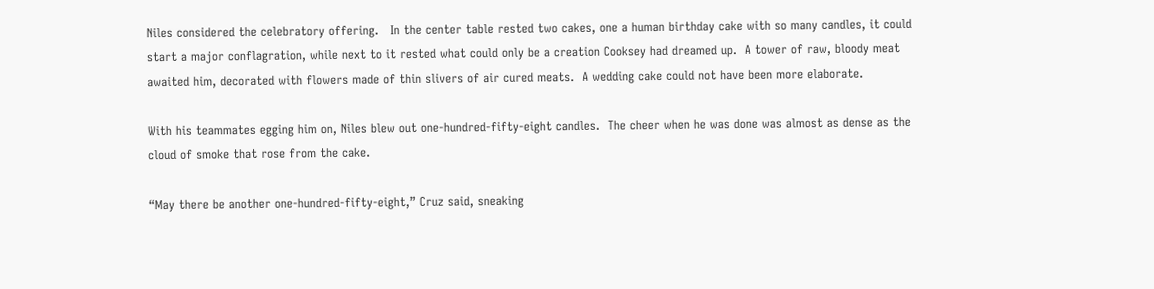Niles considered the celebratory offering.   In the center table rested two cakes, one a human birthday cake with so many candles, it could start a major conflagration, while next to it rested what could only be a creation Cooksey had dreamed up.  A tower of raw, bloody meat awaited him, decorated with flowers made of thin slivers of air cured meats.  A wedding cake could not have been more elaborate.

With his teammates egging him on, Niles blew out one-hundred-fifty-eight candles.  The cheer when he was done was almost as dense as the cloud of smoke that rose from the cake.

“May there be another one-hundred-fifty-eight,” Cruz said, sneaking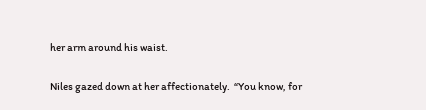her arm around his waist.

Niles gazed down at her affectionately.  “You know, for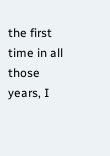the first time in all those years, I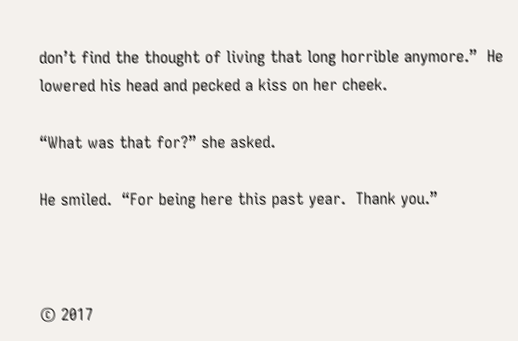don’t find the thought of living that long horrible anymore.”  He lowered his head and pecked a kiss on her cheek.

“What was that for?” she asked.

He smiled.  “For being here this past year.  Thank you.”



© 2017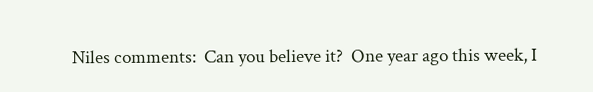Niles comments:  Can you believe it?  One year ago this week, I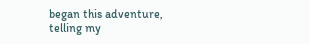began this adventure, telling my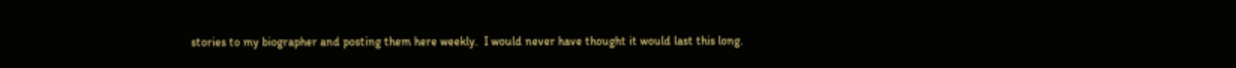stories to my biographer and posting them here weekly.  I would never have thought it would last this long.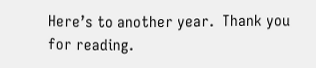Here’s to another year.  Thank you for reading.